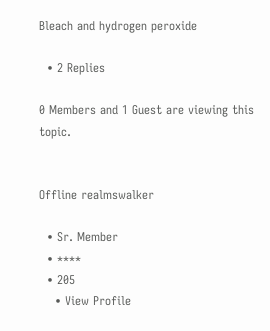Bleach and hydrogen peroxide

  • 2 Replies

0 Members and 1 Guest are viewing this topic.


Offline realmswalker

  • Sr. Member
  • ****
  • 205
    • View Profile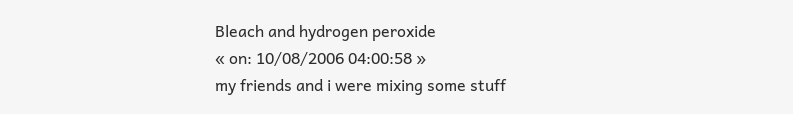Bleach and hydrogen peroxide
« on: 10/08/2006 04:00:58 »
my friends and i were mixing some stuff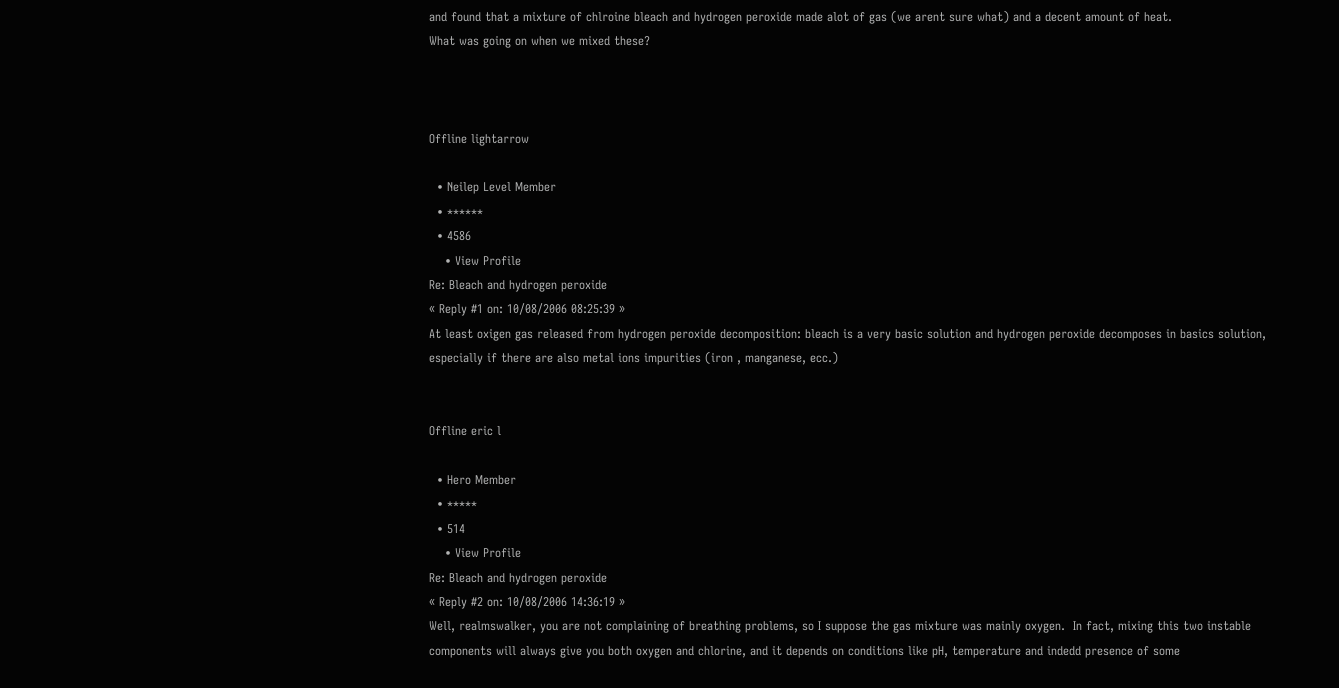and found that a mixture of chlroine bleach and hydrogen peroxide made alot of gas (we arent sure what) and a decent amount of heat.
What was going on when we mixed these?



Offline lightarrow

  • Neilep Level Member
  • ******
  • 4586
    • View Profile
Re: Bleach and hydrogen peroxide
« Reply #1 on: 10/08/2006 08:25:39 »
At least oxigen gas released from hydrogen peroxide decomposition: bleach is a very basic solution and hydrogen peroxide decomposes in basics solution, especially if there are also metal ions impurities (iron , manganese, ecc.)


Offline eric l

  • Hero Member
  • *****
  • 514
    • View Profile
Re: Bleach and hydrogen peroxide
« Reply #2 on: 10/08/2006 14:36:19 »
Well, realmswalker, you are not complaining of breathing problems, so I suppose the gas mixture was mainly oxygen.  In fact, mixing this two instable components will always give you both oxygen and chlorine, and it depends on conditions like pH, temperature and indedd presence of some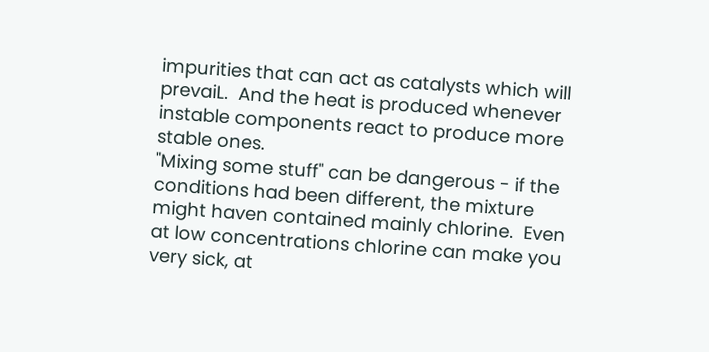impurities that can act as catalysts which will prevaiL.  And the heat is produced whenever instable components react to produce more stable ones.
"Mixing some stuff" can be dangerous - if the conditions had been different, the mixture might haven contained mainly chlorine.  Even at low concentrations chlorine can make you very sick, at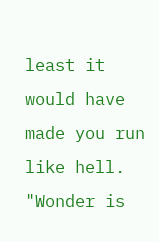least it would have made you run like hell.
"Wonder is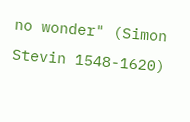no wonder" (Simon Stevin 1548-1620)